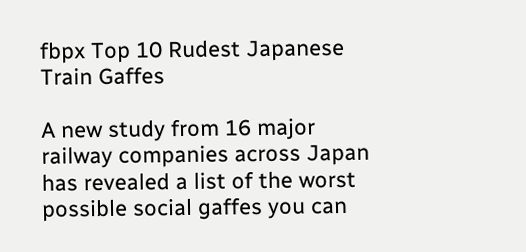fbpx Top 10 Rudest Japanese Train Gaffes

A new study from 16 major railway companies across Japan has revealed a list of the worst possible social gaffes you can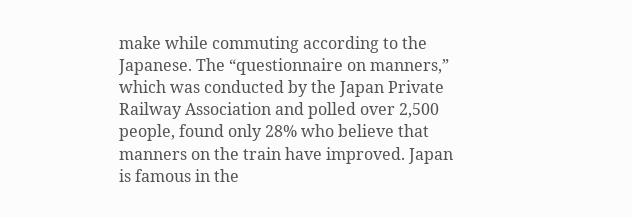make while commuting according to the Japanese. The “questionnaire on manners,” which was conducted by the Japan Private Railway Association and polled over 2,500 people, found only 28% who believe that manners on the train have improved. Japan is famous in the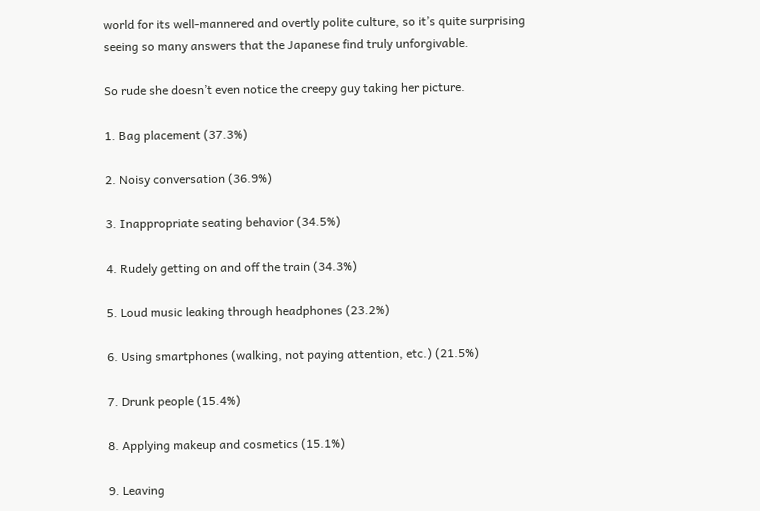world for its well-mannered and overtly polite culture, so it’s quite surprising seeing so many answers that the Japanese find truly unforgivable.

So rude she doesn’t even notice the creepy guy taking her picture.

1. Bag placement (37.3%)

2. Noisy conversation (36.9%)

3. Inappropriate seating behavior (34.5%)

4. Rudely getting on and off the train (34.3%)

5. Loud music leaking through headphones (23.2%)

6. Using smartphones (walking, not paying attention, etc.) (21.5%)

7. Drunk people (15.4%)

8. Applying makeup and cosmetics (15.1%)

9. Leaving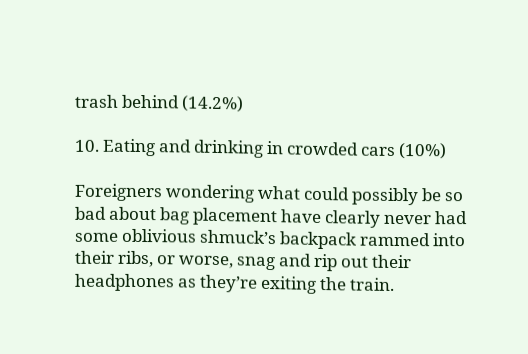trash behind (14.2%)

10. Eating and drinking in crowded cars (10%)

Foreigners wondering what could possibly be so bad about bag placement have clearly never had some oblivious shmuck’s backpack rammed into their ribs, or worse, snag and rip out their headphones as they’re exiting the train.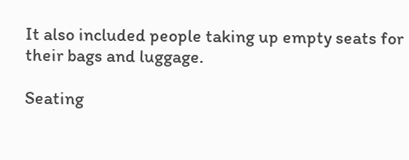It also included people taking up empty seats for their bags and luggage.

Seating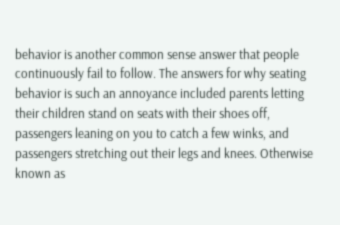behavior is another common sense answer that people continuously fail to follow. The answers for why seating behavior is such an annoyance included parents letting their children stand on seats with their shoes off, passengers leaning on you to catch a few winks, and passengers stretching out their legs and knees. Otherwise known as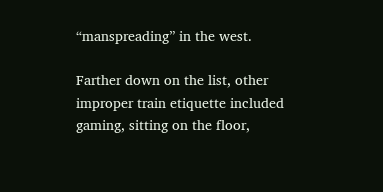“manspreading” in the west.

Farther down on the list, other improper train etiquette included gaming, sitting on the floor,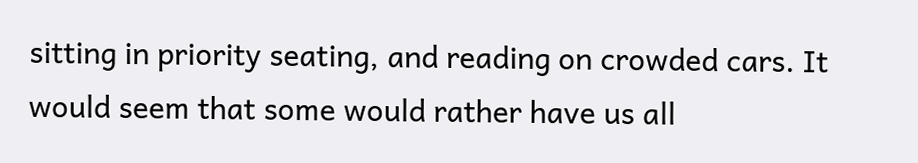sitting in priority seating, and reading on crowded cars. It would seem that some would rather have us all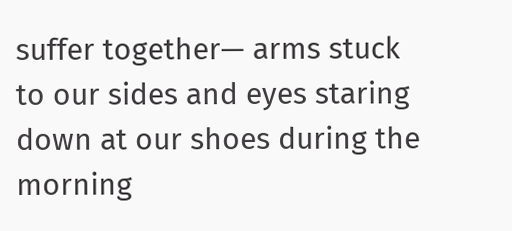suffer together— arms stuck to our sides and eyes staring down at our shoes during the morning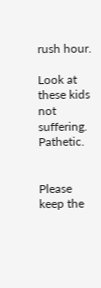rush hour.

Look at these kids not suffering. Pathetic.


Please keep the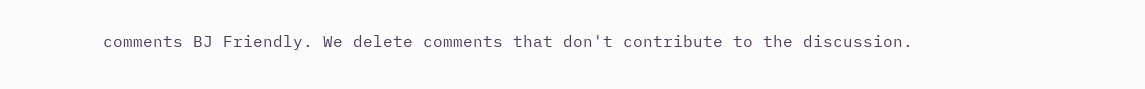comments BJ Friendly. We delete comments that don't contribute to the discussion.